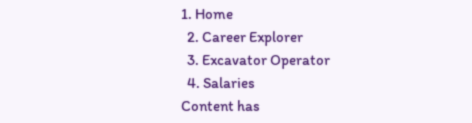1. Home
  2. Career Explorer
  3. Excavator Operator
  4. Salaries
Content has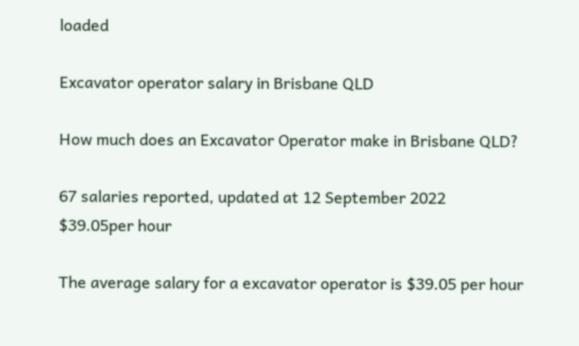loaded

Excavator operator salary in Brisbane QLD

How much does an Excavator Operator make in Brisbane QLD?

67 salaries reported, updated at 12 September 2022
$39.05per hour

The average salary for a excavator operator is $39.05 per hour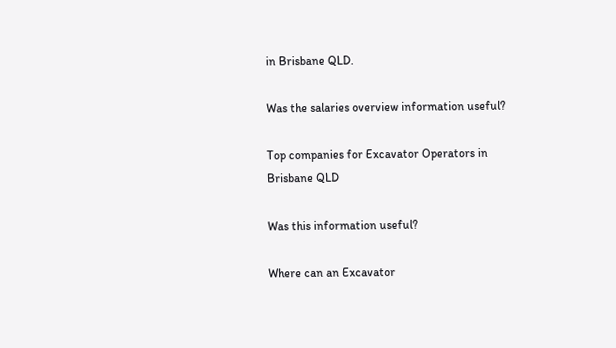in Brisbane QLD.

Was the salaries overview information useful?

Top companies for Excavator Operators in Brisbane QLD

Was this information useful?

Where can an Excavator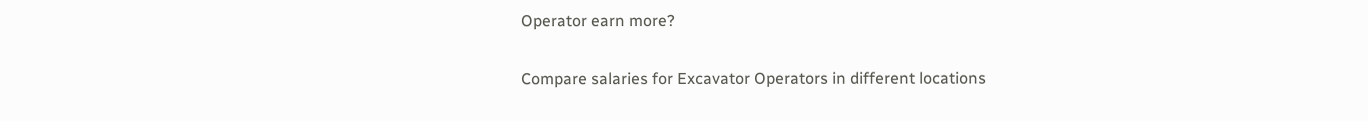Operator earn more?

Compare salaries for Excavator Operators in different locations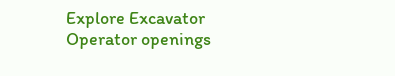Explore Excavator Operator openings